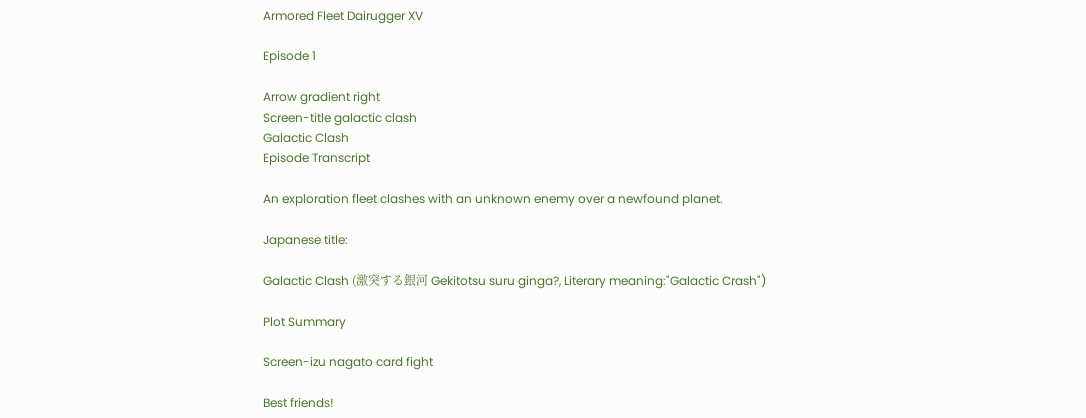Armored Fleet Dairugger XV

Episode 1

Arrow gradient right
Screen-title galactic clash
Galactic Clash
Episode Transcript

An exploration fleet clashes with an unknown enemy over a newfound planet.

Japanese title:

Galactic Clash (激突する銀河 Gekitotsu suru ginga?, Literary meaning:"Galactic Crash")

Plot Summary

Screen-izu nagato card fight

Best friends!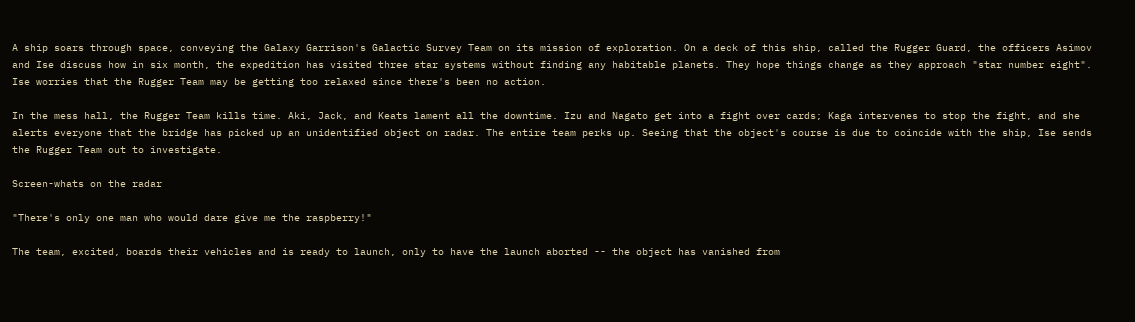A ship soars through space, conveying the Galaxy Garrison's Galactic Survey Team on its mission of exploration. On a deck of this ship, called the Rugger Guard, the officers Asimov and Ise discuss how in six month, the expedition has visited three star systems without finding any habitable planets. They hope things change as they approach "star number eight". Ise worries that the Rugger Team may be getting too relaxed since there's been no action.

In the mess hall, the Rugger Team kills time. Aki, Jack, and Keats lament all the downtime. Izu and Nagato get into a fight over cards; Kaga intervenes to stop the fight, and she alerts everyone that the bridge has picked up an unidentified object on radar. The entire team perks up. Seeing that the object's course is due to coincide with the ship, Ise sends the Rugger Team out to investigate.

Screen-whats on the radar

"There's only one man who would dare give me the raspberry!"

The team, excited, boards their vehicles and is ready to launch, only to have the launch aborted -- the object has vanished from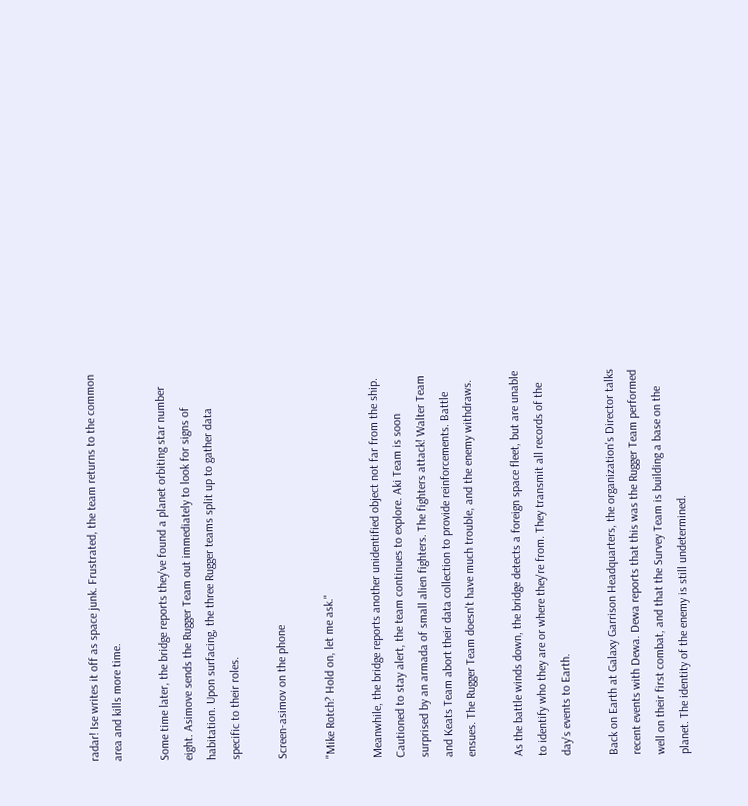radar! Ise writes it off as space junk. Frustrated, the team returns to the common area and kills more time.

Some time later, the bridge reports they've found a planet orbiting star number eight. Asimove sends the Rugger Team out immediately to look for signs of habitation. Upon surfacing, the three Rugger teams split up to gather data specific to their roles.

Screen-asimov on the phone

"Mike Rotch? Hold on, let me ask."

Meanwhile, the bridge reports another unidentified object not far from the ship. Cautioned to stay alert, the team continues to explore. Aki Team is soon surprised by an armada of small alien fighters. The fighters attack! Walter Team and Keats Team abort their data collection to provide reinforcements. Battle ensues. The Rugger Team doesn't have much trouble, and the enemy withdraws.

As the battle winds down, the bridge detects a foreign space fleet, but are unable to identify who they are or where they're from. They transmit all records of the day's events to Earth.

Back on Earth at Galaxy Garrison Headquarters, the organization's Director talks recent events with Dewa. Dewa reports that this was the Rugger Team performed well on their first combat, and that the Survey Team is building a base on the planet. The identity of the enemy is still undetermined.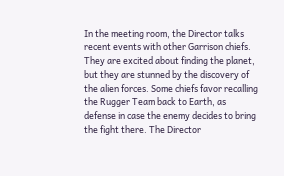In the meeting room, the Director talks recent events with other Garrison chiefs. They are excited about finding the planet, but they are stunned by the discovery of the alien forces. Some chiefs favor recalling the Rugger Team back to Earth, as defense in case the enemy decides to bring the fight there. The Director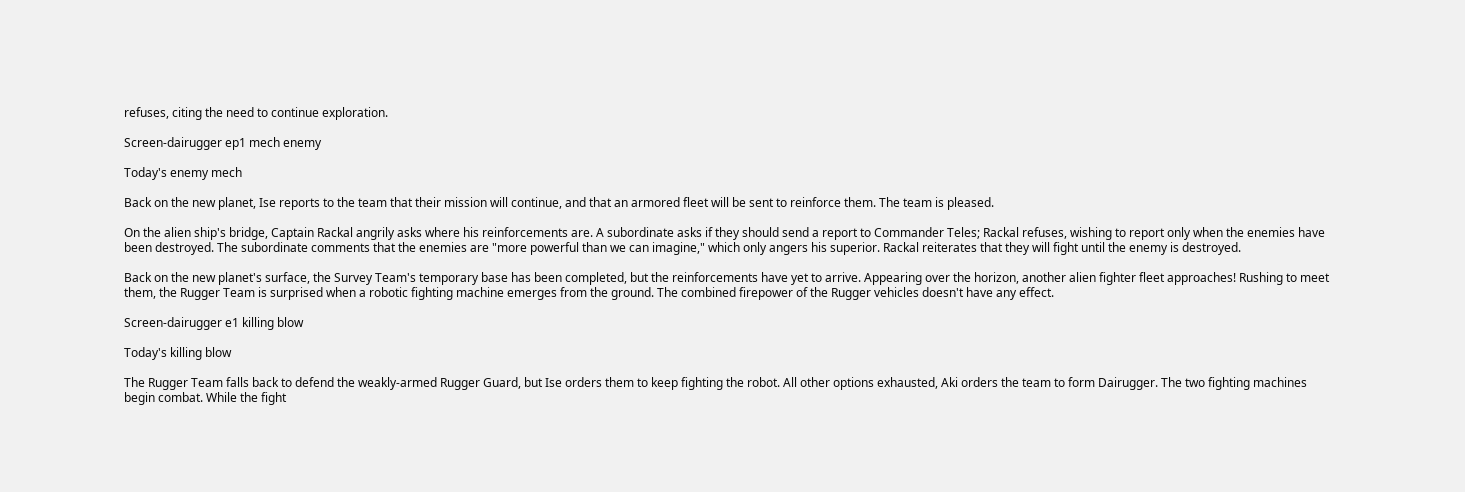refuses, citing the need to continue exploration.

Screen-dairugger ep1 mech enemy

Today's enemy mech

Back on the new planet, Ise reports to the team that their mission will continue, and that an armored fleet will be sent to reinforce them. The team is pleased.

On the alien ship's bridge, Captain Rackal angrily asks where his reinforcements are. A subordinate asks if they should send a report to Commander Teles; Rackal refuses, wishing to report only when the enemies have been destroyed. The subordinate comments that the enemies are "more powerful than we can imagine," which only angers his superior. Rackal reiterates that they will fight until the enemy is destroyed.

Back on the new planet's surface, the Survey Team's temporary base has been completed, but the reinforcements have yet to arrive. Appearing over the horizon, another alien fighter fleet approaches! Rushing to meet them, the Rugger Team is surprised when a robotic fighting machine emerges from the ground. The combined firepower of the Rugger vehicles doesn't have any effect.

Screen-dairugger e1 killing blow

Today's killing blow

The Rugger Team falls back to defend the weakly-armed Rugger Guard, but Ise orders them to keep fighting the robot. All other options exhausted, Aki orders the team to form Dairugger. The two fighting machines begin combat. While the fight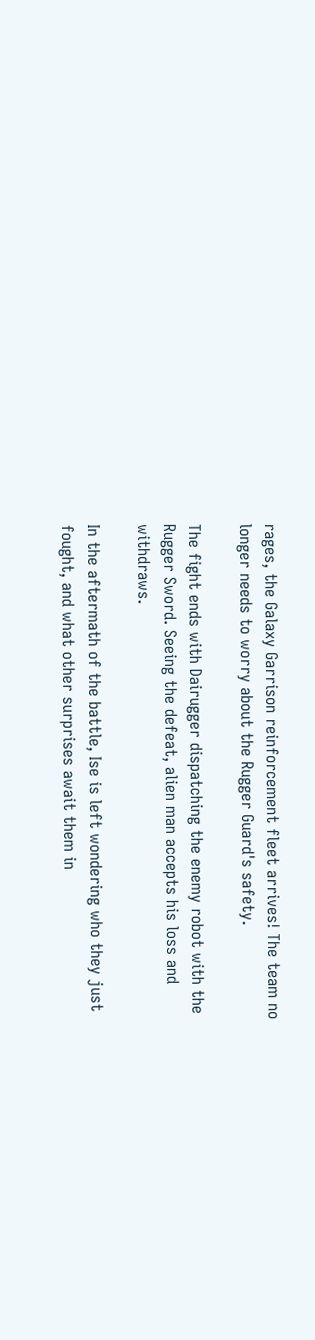rages, the Galaxy Garrison reinforcement fleet arrives! The team no longer needs to worry about the Rugger Guard's safety.

The fight ends with Dairugger dispatching the enemy robot with the Rugger Sword. Seeing the defeat, alien man accepts his loss and withdraws.

In the aftermath of the battle, Ise is left wondering who they just fought, and what other surprises await them in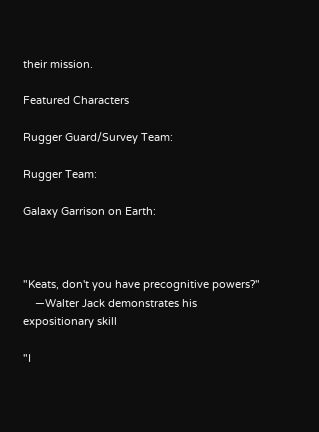their mission.

Featured Characters

Rugger Guard/Survey Team:

Rugger Team:

Galaxy Garrison on Earth:



"Keats, don't you have precognitive powers?"
    —Walter Jack demonstrates his expositionary skill

"I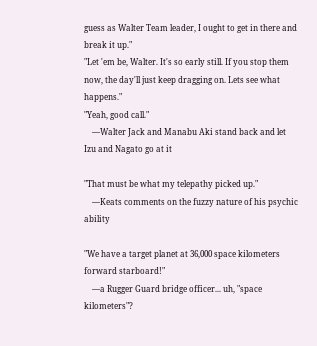guess as Walter Team leader, I ought to get in there and break it up."
"Let 'em be, Walter. It's so early still. If you stop them now, the day'll just keep dragging on. Lets see what happens."
"Yeah, good call."
    —Walter Jack and Manabu Aki stand back and let Izu and Nagato go at it

"That must be what my telepathy picked up."
    —Keats comments on the fuzzy nature of his psychic ability

"We have a target planet at 36,000 space kilometers forward starboard!"
    —a Rugger Guard bridge officer... uh, "space kilometers"?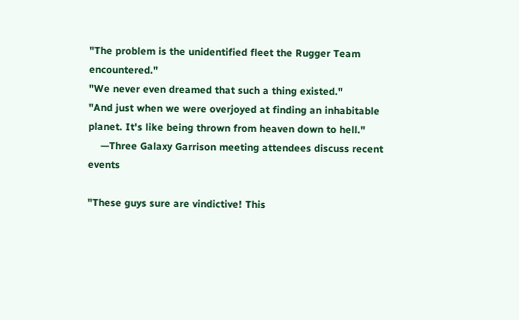"The problem is the unidentified fleet the Rugger Team encountered."
"We never even dreamed that such a thing existed."
"And just when we were overjoyed at finding an inhabitable planet. It's like being thrown from heaven down to hell."
    —Three Galaxy Garrison meeting attendees discuss recent events

"These guys sure are vindictive! This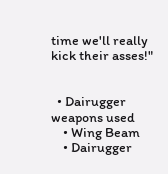time we'll really kick their asses!"


  • Dairugger weapons used
    • Wing Beam
    • Dairugger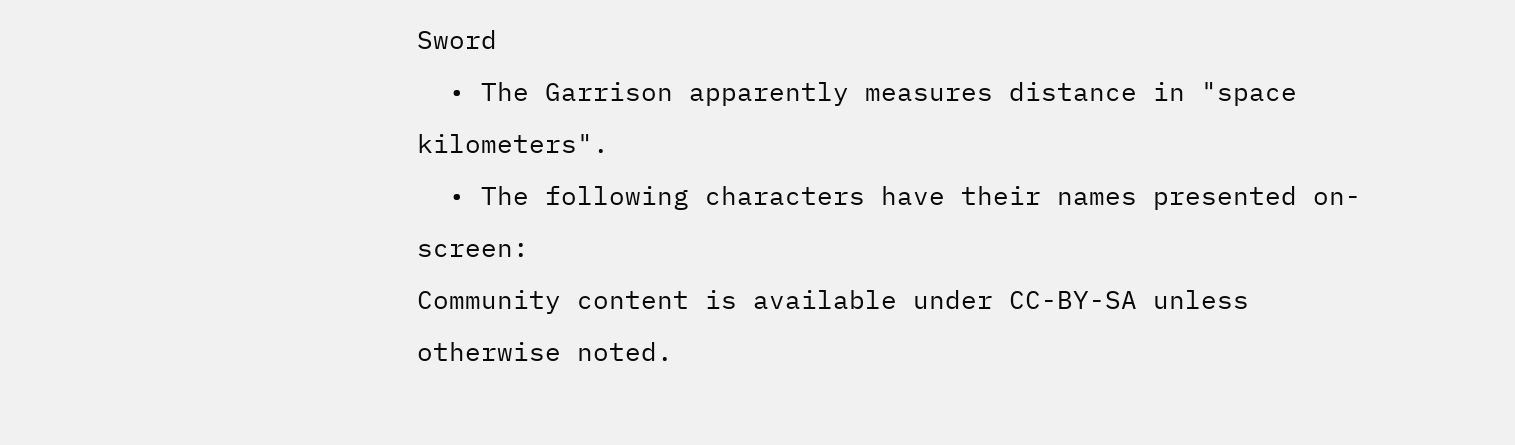Sword
  • The Garrison apparently measures distance in "space kilometers".
  • The following characters have their names presented on-screen:
Community content is available under CC-BY-SA unless otherwise noted.